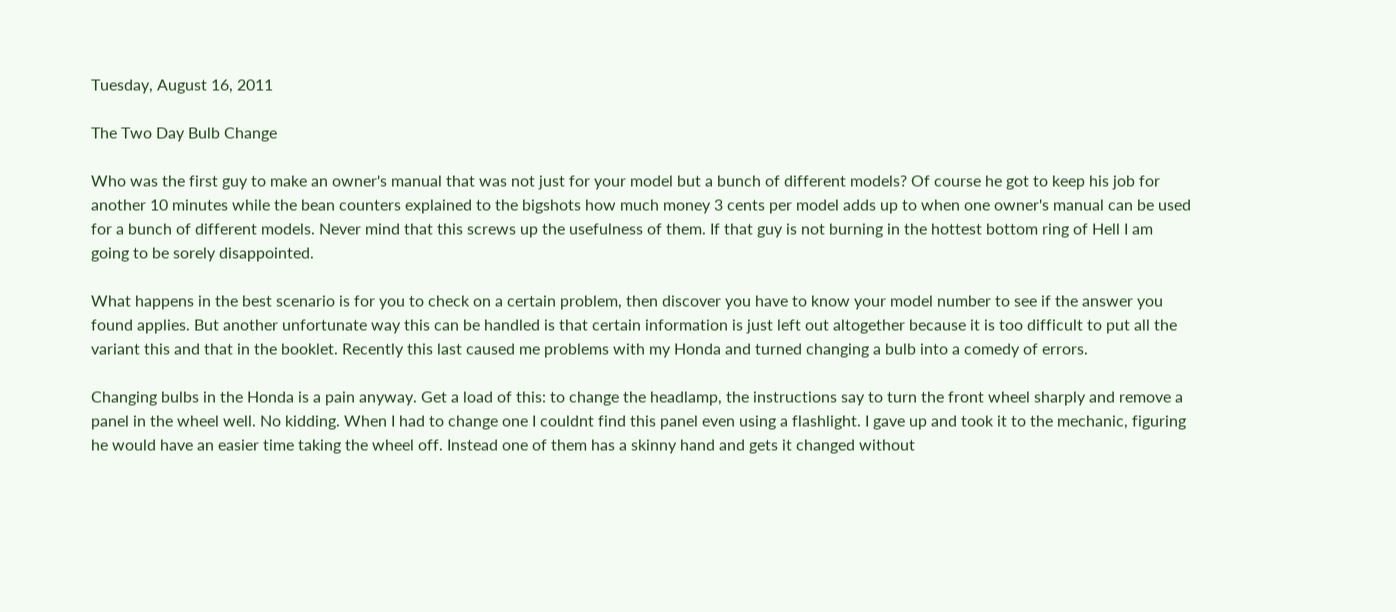Tuesday, August 16, 2011

The Two Day Bulb Change

Who was the first guy to make an owner's manual that was not just for your model but a bunch of different models? Of course he got to keep his job for another 10 minutes while the bean counters explained to the bigshots how much money 3 cents per model adds up to when one owner's manual can be used for a bunch of different models. Never mind that this screws up the usefulness of them. If that guy is not burning in the hottest bottom ring of Hell I am going to be sorely disappointed.

What happens in the best scenario is for you to check on a certain problem, then discover you have to know your model number to see if the answer you found applies. But another unfortunate way this can be handled is that certain information is just left out altogether because it is too difficult to put all the variant this and that in the booklet. Recently this last caused me problems with my Honda and turned changing a bulb into a comedy of errors.

Changing bulbs in the Honda is a pain anyway. Get a load of this: to change the headlamp, the instructions say to turn the front wheel sharply and remove a panel in the wheel well. No kidding. When I had to change one I couldnt find this panel even using a flashlight. I gave up and took it to the mechanic, figuring he would have an easier time taking the wheel off. Instead one of them has a skinny hand and gets it changed without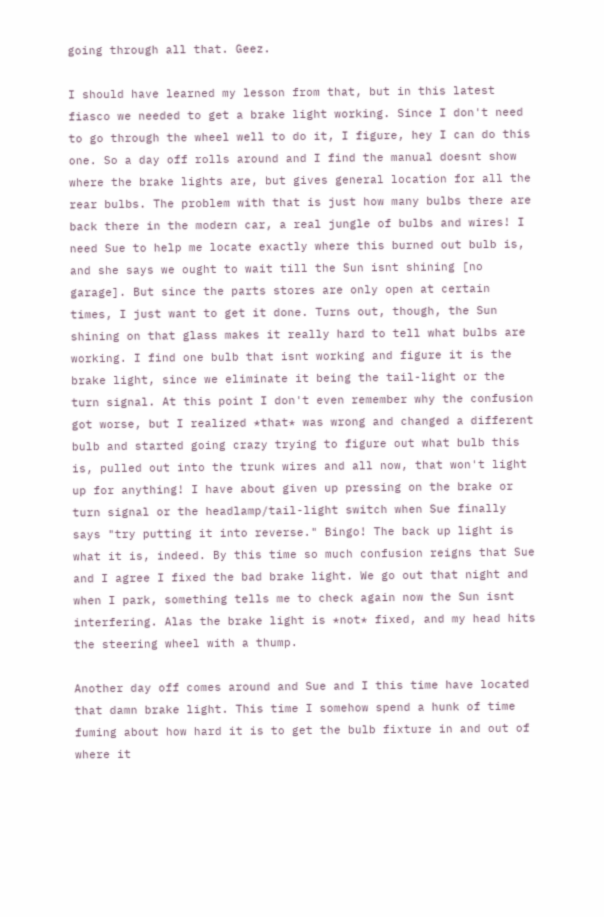going through all that. Geez.

I should have learned my lesson from that, but in this latest fiasco we needed to get a brake light working. Since I don't need to go through the wheel well to do it, I figure, hey I can do this one. So a day off rolls around and I find the manual doesnt show where the brake lights are, but gives general location for all the rear bulbs. The problem with that is just how many bulbs there are back there in the modern car, a real jungle of bulbs and wires! I need Sue to help me locate exactly where this burned out bulb is, and she says we ought to wait till the Sun isnt shining [no garage]. But since the parts stores are only open at certain times, I just want to get it done. Turns out, though, the Sun shining on that glass makes it really hard to tell what bulbs are working. I find one bulb that isnt working and figure it is the brake light, since we eliminate it being the tail-light or the turn signal. At this point I don't even remember why the confusion got worse, but I realized *that* was wrong and changed a different bulb and started going crazy trying to figure out what bulb this is, pulled out into the trunk wires and all now, that won't light up for anything! I have about given up pressing on the brake or turn signal or the headlamp/tail-light switch when Sue finally says "try putting it into reverse." Bingo! The back up light is what it is, indeed. By this time so much confusion reigns that Sue and I agree I fixed the bad brake light. We go out that night and when I park, something tells me to check again now the Sun isnt interfering. Alas the brake light is *not* fixed, and my head hits the steering wheel with a thump.

Another day off comes around and Sue and I this time have located that damn brake light. This time I somehow spend a hunk of time fuming about how hard it is to get the bulb fixture in and out of where it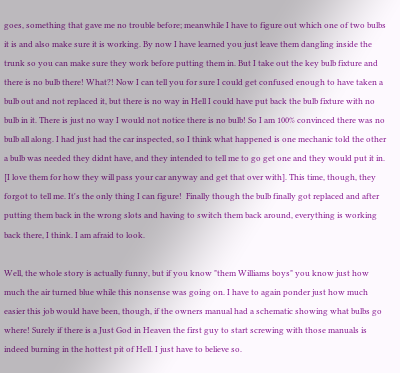goes, something that gave me no trouble before; meanwhile I have to figure out which one of two bulbs it is and also make sure it is working. By now I have learned you just leave them dangling inside the trunk so you can make sure they work before putting them in. But I take out the key bulb fixture and there is no bulb there! What?! Now I can tell you for sure I could get confused enough to have taken a bulb out and not replaced it, but there is no way in Hell I could have put back the bulb fixture with no bulb in it. There is just no way I would not notice there is no bulb! So I am 100% convinced there was no bulb all along. I had just had the car inspected, so I think what happened is one mechanic told the other a bulb was needed they didnt have, and they intended to tell me to go get one and they would put it in. [I love them for how they will pass your car anyway and get that over with]. This time, though, they forgot to tell me. It's the only thing I can figure!  Finally though the bulb finally got replaced and after putting them back in the wrong slots and having to switch them back around, everything is working back there, I think. I am afraid to look.

Well, the whole story is actually funny, but if you know "them Williams boys" you know just how much the air turned blue while this nonsense was going on. I have to again ponder just how much easier this job would have been, though, if the owners manual had a schematic showing what bulbs go where! Surely if there is a Just God in Heaven the first guy to start screwing with those manuals is indeed burning in the hottest pit of Hell. I just have to believe so.